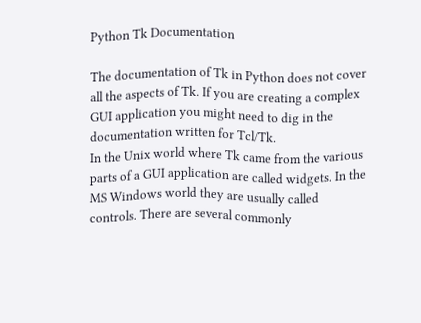Python Tk Documentation

The documentation of Tk in Python does not cover all the aspects of Tk. If you are creating a complex GUI application you might need to dig in the documentation written for Tcl/Tk.
In the Unix world where Tk came from the various parts of a GUI application are called widgets. In the MS Windows world they are usually called controls. There are several commonly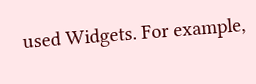used Widgets. For example,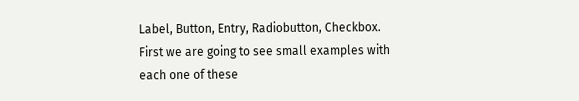Label, Button, Entry, Radiobutton, Checkbox. First we are going to see small examples with each one of these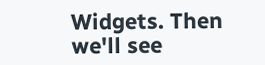Widgets. Then we'll see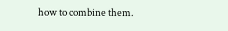how to combine them.